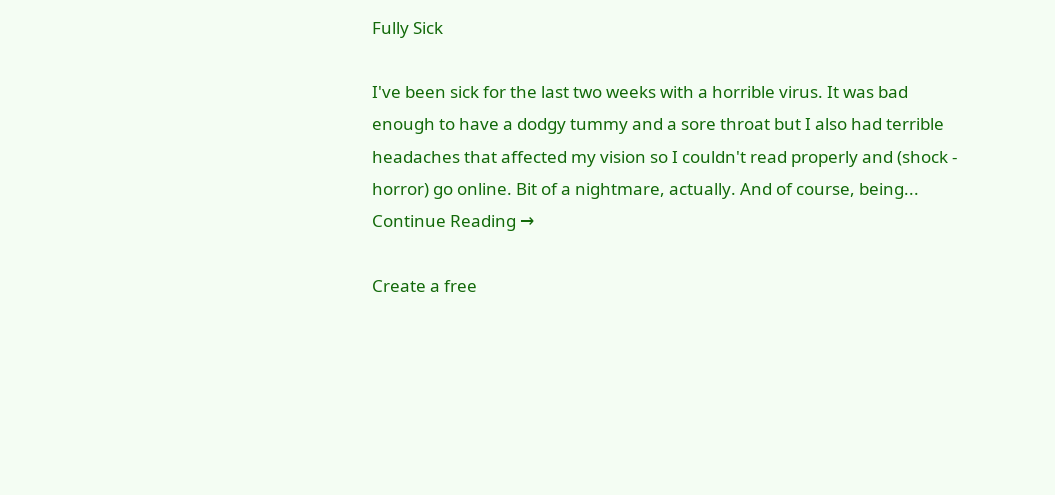Fully Sick

I've been sick for the last two weeks with a horrible virus. It was bad enough to have a dodgy tummy and a sore throat but I also had terrible headaches that affected my vision so I couldn't read properly and (shock - horror) go online. Bit of a nightmare, actually. And of course, being... Continue Reading →

Create a free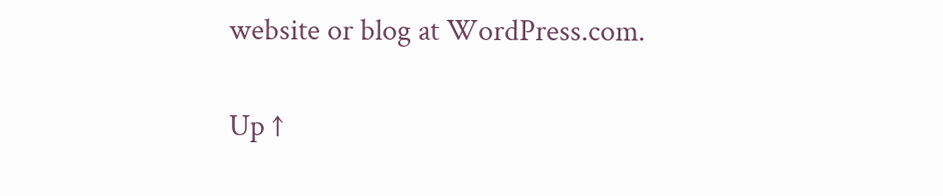website or blog at WordPress.com.

Up ↑